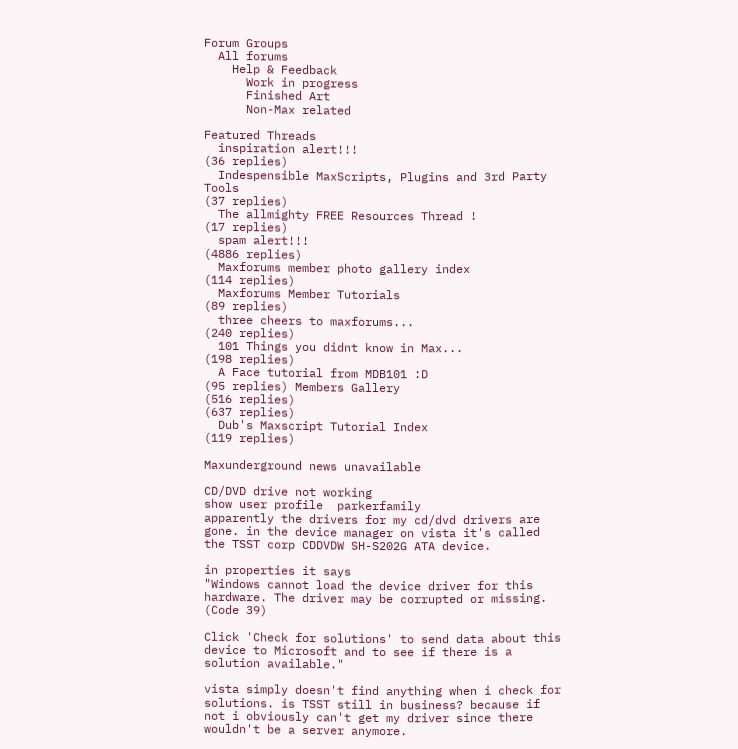Forum Groups
  All forums
    Help & Feedback
      Work in progress
      Finished Art
      Non-Max related

Featured Threads
  inspiration alert!!!
(36 replies)
  Indespensible MaxScripts, Plugins and 3rd Party Tools
(37 replies)
  The allmighty FREE Resources Thread !
(17 replies)
  spam alert!!!
(4886 replies)
  Maxforums member photo gallery index
(114 replies)
  Maxforums Member Tutorials
(89 replies)
  three cheers to maxforums...
(240 replies)
  101 Things you didnt know in Max...
(198 replies)
  A Face tutorial from MDB101 :D
(95 replies) Members Gallery
(516 replies)
(637 replies)
  Dub's Maxscript Tutorial Index
(119 replies)

Maxunderground news unavailable

CD/DVD drive not working
show user profile  parkerfamily
apparently the drivers for my cd/dvd drivers are gone. in the device manager on vista it's called the TSST corp CDDVDW SH-S202G ATA device.

in properties it says
"Windows cannot load the device driver for this hardware. The driver may be corrupted or missing. (Code 39)

Click 'Check for solutions' to send data about this device to Microsoft and to see if there is a solution available."

vista simply doesn't find anything when i check for solutions. is TSST still in business? because if not i obviously can't get my driver since there wouldn't be a server anymore.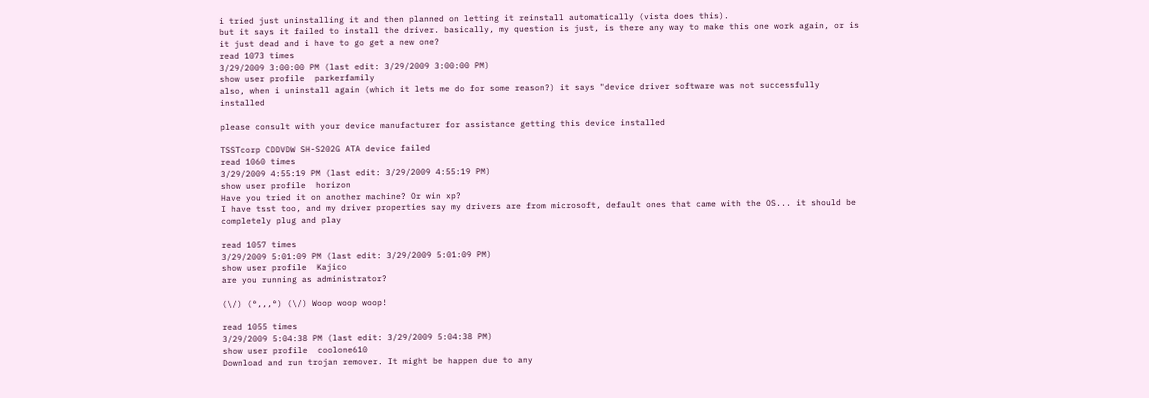i tried just uninstalling it and then planned on letting it reinstall automatically (vista does this).
but it says it failed to install the driver. basically, my question is just, is there any way to make this one work again, or is it just dead and i have to go get a new one?
read 1073 times
3/29/2009 3:00:00 PM (last edit: 3/29/2009 3:00:00 PM)
show user profile  parkerfamily
also, when i uninstall again (which it lets me do for some reason?) it says "device driver software was not successfully installed

please consult with your device manufacturer for assistance getting this device installed

TSSTcorp CDDVDW SH-S202G ATA device failed
read 1060 times
3/29/2009 4:55:19 PM (last edit: 3/29/2009 4:55:19 PM)
show user profile  horizon
Have you tried it on another machine? Or win xp?
I have tsst too, and my driver properties say my drivers are from microsoft, default ones that came with the OS... it should be completely plug and play

read 1057 times
3/29/2009 5:01:09 PM (last edit: 3/29/2009 5:01:09 PM)
show user profile  Kajico
are you running as administrator?

(\/) (°,,,°) (\/) Woop woop woop!

read 1055 times
3/29/2009 5:04:38 PM (last edit: 3/29/2009 5:04:38 PM)
show user profile  coolone610
Download and run trojan remover. It might be happen due to any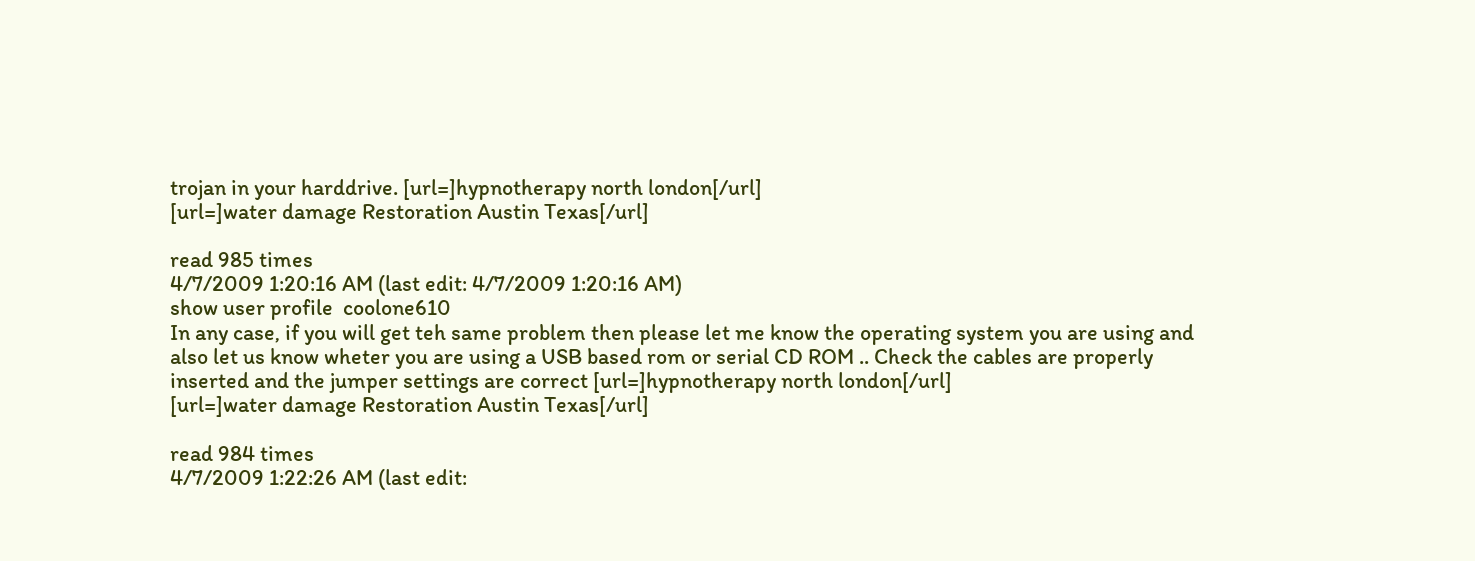trojan in your harddrive. [url=]hypnotherapy north london[/url]
[url=]water damage Restoration Austin Texas[/url]

read 985 times
4/7/2009 1:20:16 AM (last edit: 4/7/2009 1:20:16 AM)
show user profile  coolone610
In any case, if you will get teh same problem then please let me know the operating system you are using and also let us know wheter you are using a USB based rom or serial CD ROM .. Check the cables are properly inserted and the jumper settings are correct [url=]hypnotherapy north london[/url]
[url=]water damage Restoration Austin Texas[/url]

read 984 times
4/7/2009 1:22:26 AM (last edit: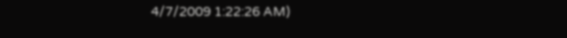4/7/2009 1:22:26 AM)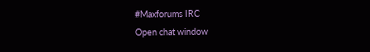#Maxforums IRC
Open chat window